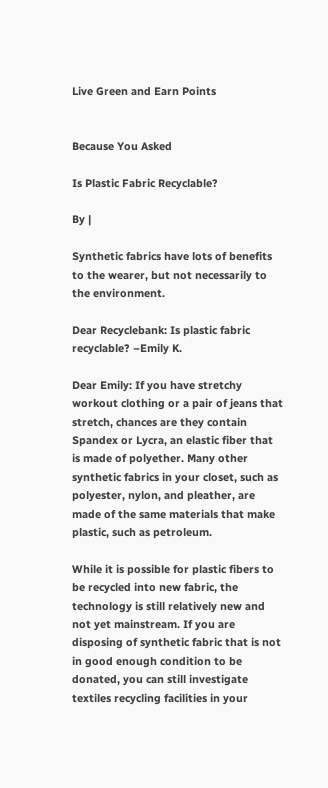Live Green and Earn Points


Because You Asked

Is Plastic Fabric Recyclable?

By |

Synthetic fabrics have lots of benefits to the wearer, but not necessarily to the environment.

Dear Recyclebank: Is plastic fabric recyclable? –Emily K.

Dear Emily: If you have stretchy workout clothing or a pair of jeans that stretch, chances are they contain Spandex or Lycra, an elastic fiber that is made of polyether. Many other synthetic fabrics in your closet, such as polyester, nylon, and pleather, are made of the same materials that make plastic, such as petroleum.

While it is possible for plastic fibers to be recycled into new fabric, the technology is still relatively new and not yet mainstream. If you are disposing of synthetic fabric that is not in good enough condition to be donated, you can still investigate textiles recycling facilities in your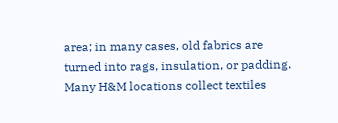area; in many cases, old fabrics are turned into rags, insulation, or padding. Many H&M locations collect textiles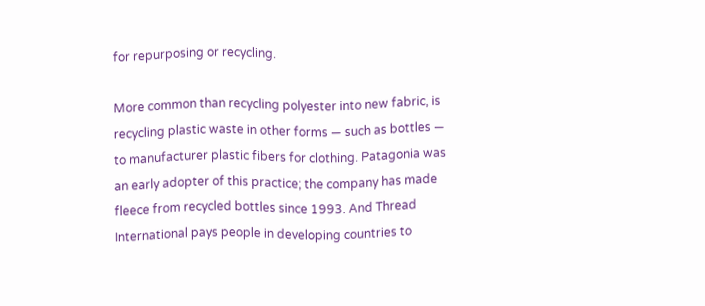for repurposing or recycling.

More common than recycling polyester into new fabric, is recycling plastic waste in other forms — such as bottles — to manufacturer plastic fibers for clothing. Patagonia was an early adopter of this practice; the company has made fleece from recycled bottles since 1993. And Thread International pays people in developing countries to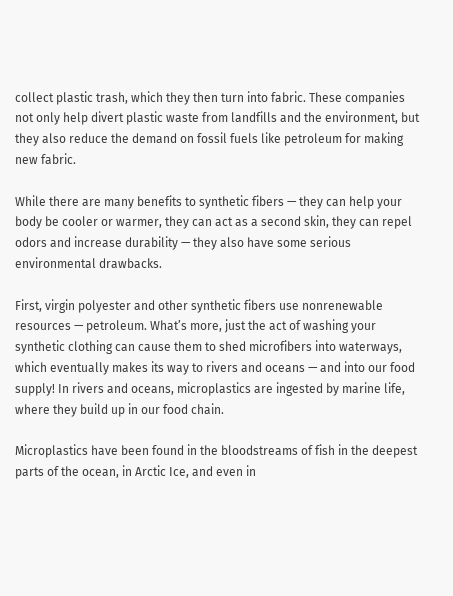collect plastic trash, which they then turn into fabric. These companies not only help divert plastic waste from landfills and the environment, but they also reduce the demand on fossil fuels like petroleum for making new fabric.

While there are many benefits to synthetic fibers — they can help your body be cooler or warmer, they can act as a second skin, they can repel odors and increase durability — they also have some serious environmental drawbacks.

First, virgin polyester and other synthetic fibers use nonrenewable resources — petroleum. What’s more, just the act of washing your synthetic clothing can cause them to shed microfibers into waterways, which eventually makes its way to rivers and oceans — and into our food supply! In rivers and oceans, microplastics are ingested by marine life, where they build up in our food chain.

Microplastics have been found in the bloodstreams of fish in the deepest parts of the ocean, in Arctic Ice, and even in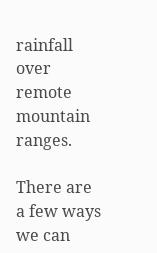rainfall over remote mountain ranges.

There are a few ways we can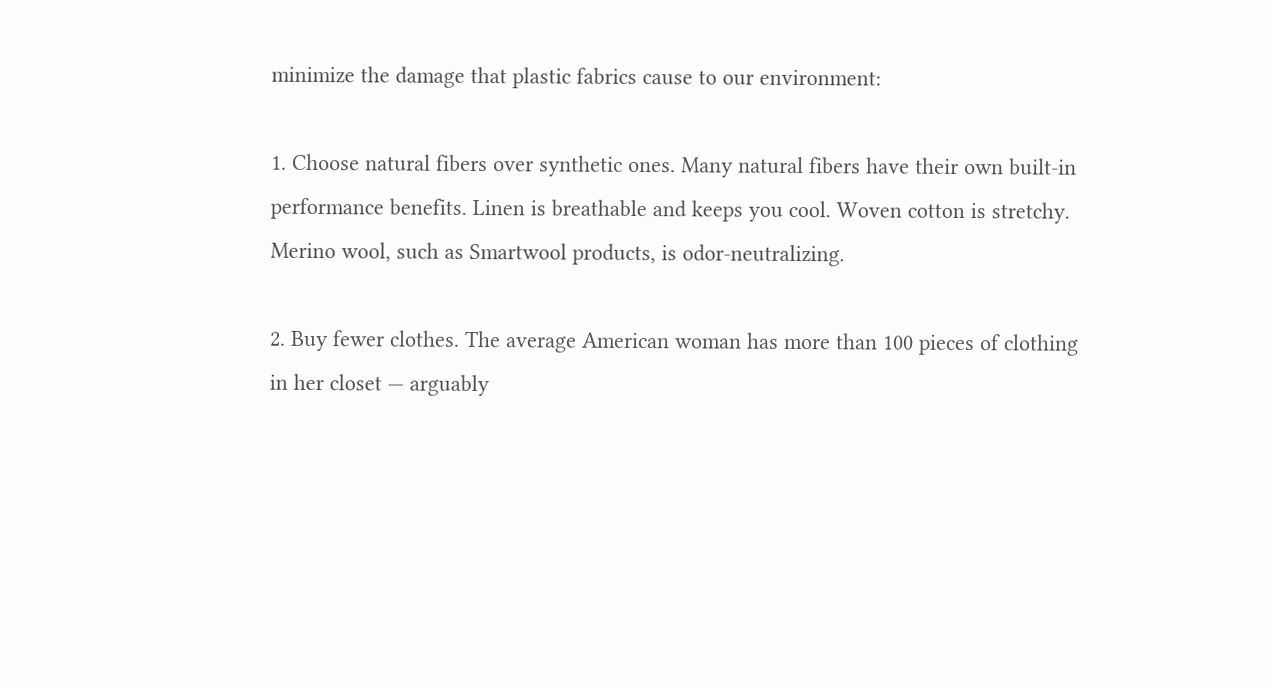minimize the damage that plastic fabrics cause to our environment:

1. Choose natural fibers over synthetic ones. Many natural fibers have their own built-in performance benefits. Linen is breathable and keeps you cool. Woven cotton is stretchy. Merino wool, such as Smartwool products, is odor-neutralizing.

2. Buy fewer clothes. The average American woman has more than 100 pieces of clothing in her closet — arguably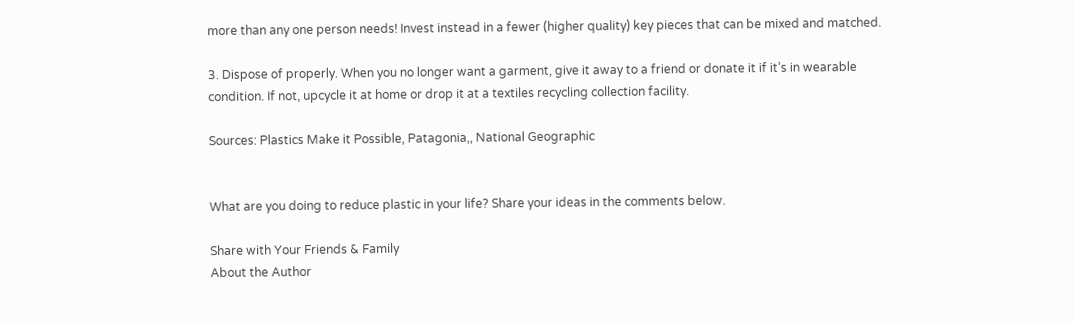more than any one person needs! Invest instead in a fewer (higher quality) key pieces that can be mixed and matched.

3. Dispose of properly. When you no longer want a garment, give it away to a friend or donate it if it’s in wearable condition. If not, upcycle it at home or drop it at a textiles recycling collection facility.

Sources: Plastics Make it Possible, Patagonia,, National Geographic


What are you doing to reduce plastic in your life? Share your ideas in the comments below.

Share with Your Friends & Family
About the Author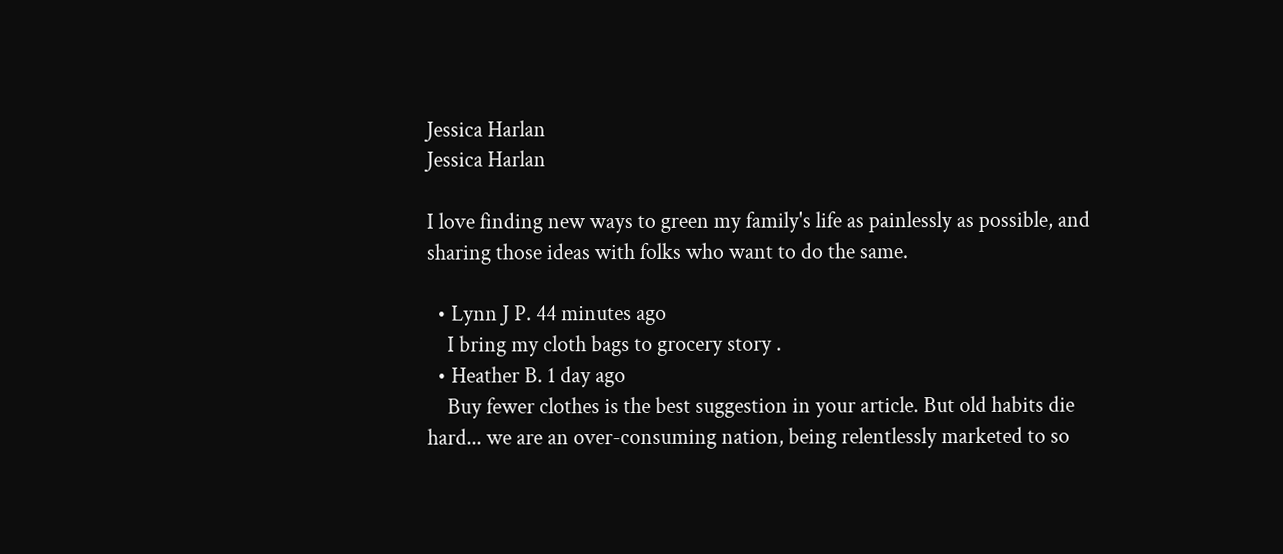Jessica Harlan
Jessica Harlan

I love finding new ways to green my family's life as painlessly as possible, and sharing those ideas with folks who want to do the same.

  • Lynn J P. 44 minutes ago
    I bring my cloth bags to grocery story .
  • Heather B. 1 day ago
    Buy fewer clothes is the best suggestion in your article. But old habits die hard... we are an over-consuming nation, being relentlessly marketed to so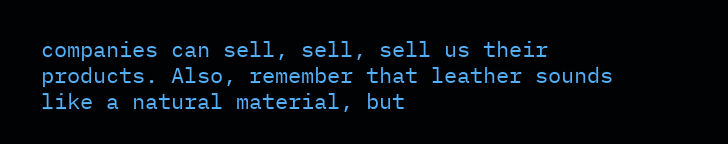companies can sell, sell, sell us their products. Also, remember that leather sounds like a natural material, but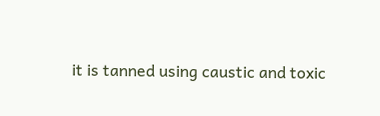it is tanned using caustic and toxic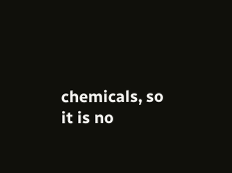chemicals, so it is no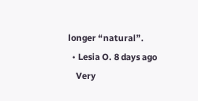longer “natural”.
  • Lesia O. 8 days ago
    Very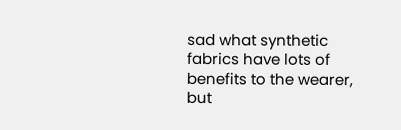sad what synthetic fabrics have lots of benefits to the wearer, but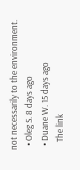not necessarily to the environment.
  • Oleg S. 8 days ago
  • Duane W. 15 days ago
    The link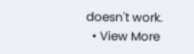doesn't work.
  • View More